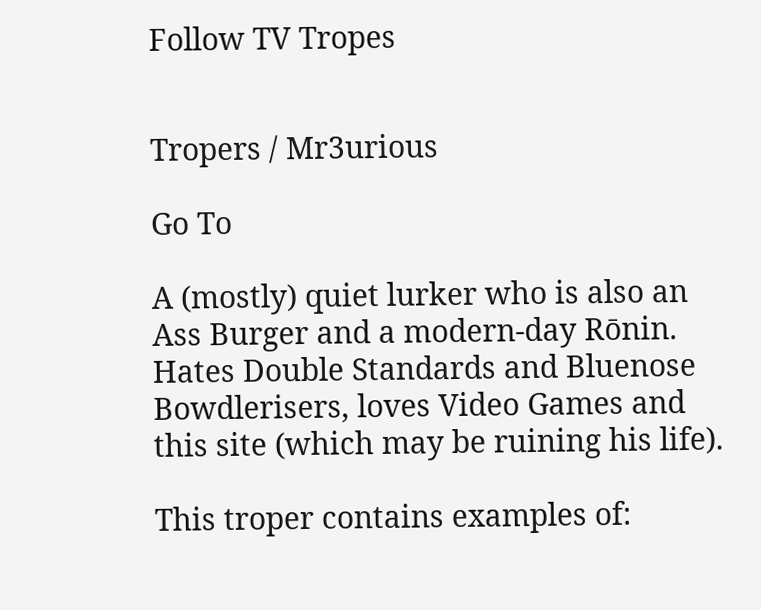Follow TV Tropes


Tropers / Mr3urious

Go To

A (mostly) quiet lurker who is also an Ass Burger and a modern-day Rōnin. Hates Double Standards and Bluenose Bowdlerisers, loves Video Games and this site (which may be ruining his life).

This troper contains examples of: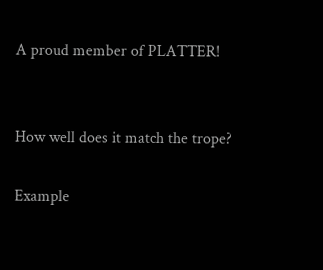A proud member of PLATTER!


How well does it match the trope?

Example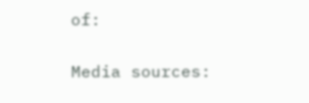of:


Media sources: